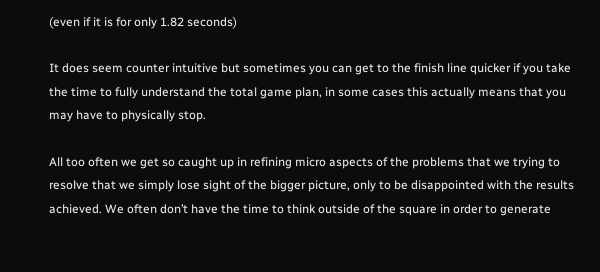(even if it is for only 1.82 seconds)

It does seem counter intuitive but sometimes you can get to the finish line quicker if you take the time to fully understand the total game plan, in some cases this actually means that you may have to physically stop.

All too often we get so caught up in refining micro aspects of the problems that we trying to resolve that we simply lose sight of the bigger picture, only to be disappointed with the results achieved. We often don’t have the time to think outside of the square in order to generate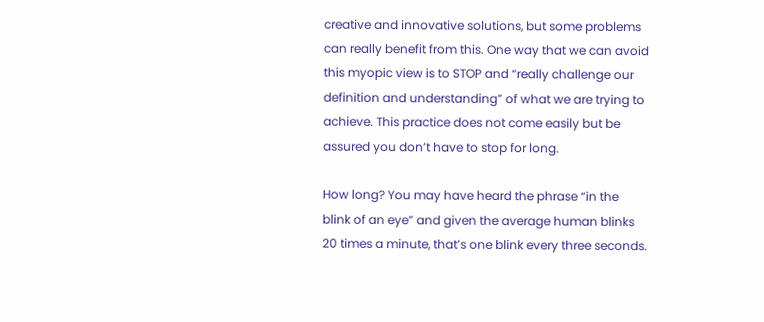creative and innovative solutions, but some problems can really benefit from this. One way that we can avoid this myopic view is to STOP and “really challenge our definition and understanding” of what we are trying to achieve. This practice does not come easily but be assured you don’t have to stop for long.

How long? You may have heard the phrase “in the blink of an eye” and given the average human blinks 20 times a minute, that’s one blink every three seconds.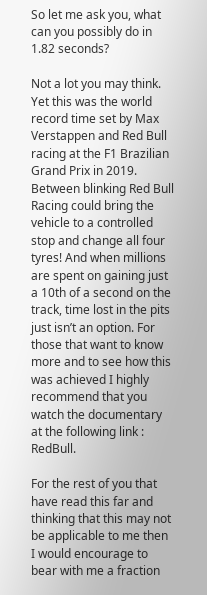So let me ask you, what can you possibly do in 1.82 seconds?

Not a lot you may think.  Yet this was the world record time set by Max Verstappen and Red Bull racing at the F1 Brazilian Grand Prix in 2019. Between blinking Red Bull Racing could bring the vehicle to a controlled stop and change all four tyres! And when millions are spent on gaining just a 10th of a second on the track, time lost in the pits just isn’t an option. For those that want to know more and to see how this was achieved I highly recommend that you watch the documentary at the following link : RedBull.

For the rest of you that have read this far and thinking that this may not be applicable to me then I would encourage to bear with me a fraction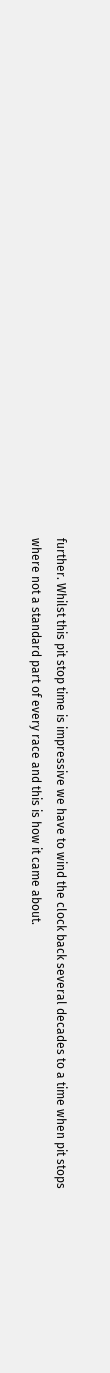further. Whilst this pit stop time is impressive we have to wind the clock back several decades to a time when pit stops where not a standard part of every race and this is how it came about.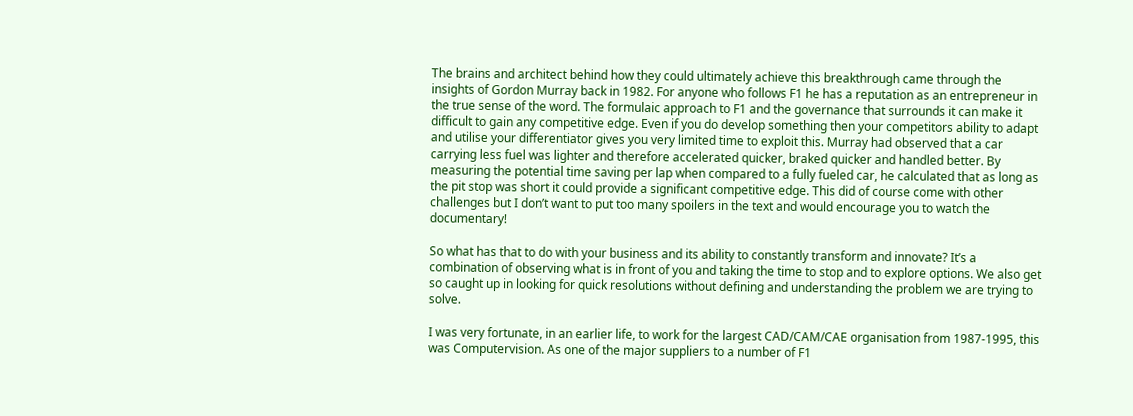The brains and architect behind how they could ultimately achieve this breakthrough came through the insights of Gordon Murray back in 1982. For anyone who follows F1 he has a reputation as an entrepreneur in the true sense of the word. The formulaic approach to F1 and the governance that surrounds it can make it difficult to gain any competitive edge. Even if you do develop something then your competitors ability to adapt and utilise your differentiator gives you very limited time to exploit this. Murray had observed that a car carrying less fuel was lighter and therefore accelerated quicker, braked quicker and handled better. By measuring the potential time saving per lap when compared to a fully fueled car, he calculated that as long as the pit stop was short it could provide a significant competitive edge. This did of course come with other challenges but I don’t want to put too many spoilers in the text and would encourage you to watch the documentary!

So what has that to do with your business and its ability to constantly transform and innovate? It’s a combination of observing what is in front of you and taking the time to stop and to explore options. We also get so caught up in looking for quick resolutions without defining and understanding the problem we are trying to solve.

I was very fortunate, in an earlier life, to work for the largest CAD/CAM/CAE organisation from 1987-1995, this was Computervision. As one of the major suppliers to a number of F1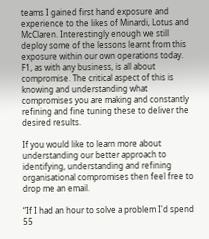teams I gained first hand exposure and experience to the likes of Minardi, Lotus and McClaren. Interestingly enough we still deploy some of the lessons learnt from this exposure within our own operations today. F1, as with any business, is all about compromise. The critical aspect of this is knowing and understanding what compromises you are making and constantly refining and fine tuning these to deliver the desired results.

If you would like to learn more about understanding our better approach to identifying, understanding and refining organisational compromises then feel free to drop me an email.

“If I had an hour to solve a problem I'd spend 55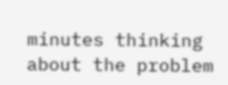minutes thinking about the problem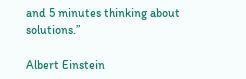and 5 minutes thinking about solutions.”

Albert Einstein